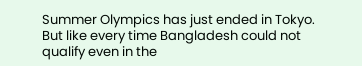Summer Olympics has just ended in Tokyo. But like every time Bangladesh could not qualify even in the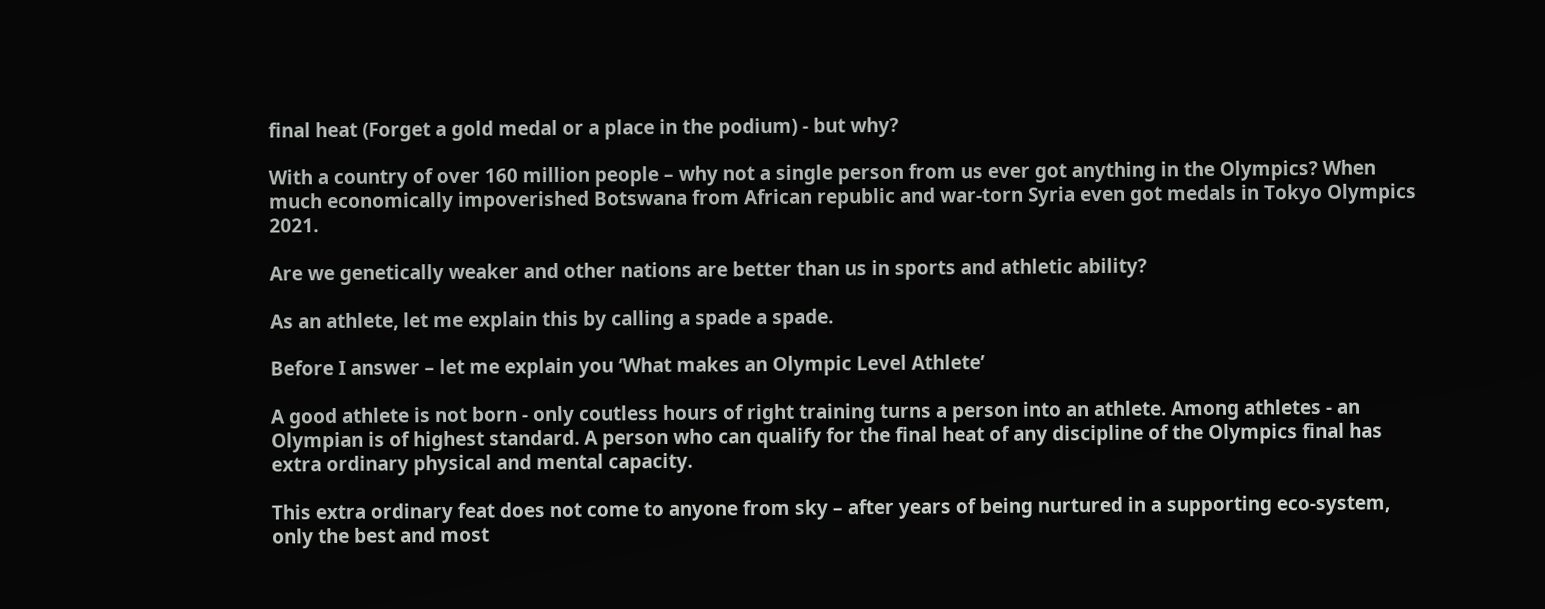final heat (Forget a gold medal or a place in the podium) - but why?

With a country of over 160 million people – why not a single person from us ever got anything in the Olympics? When much economically impoverished Botswana from African republic and war-torn Syria even got medals in Tokyo Olympics 2021.

Are we genetically weaker and other nations are better than us in sports and athletic ability?

As an athlete, let me explain this by calling a spade a spade.

Before I answer – let me explain you ‘What makes an Olympic Level Athlete’

A good athlete is not born - only coutless hours of right training turns a person into an athlete. Among athletes - an Olympian is of highest standard. A person who can qualify for the final heat of any discipline of the Olympics final has extra ordinary physical and mental capacity.

This extra ordinary feat does not come to anyone from sky – after years of being nurtured in a supporting eco-system, only the best and most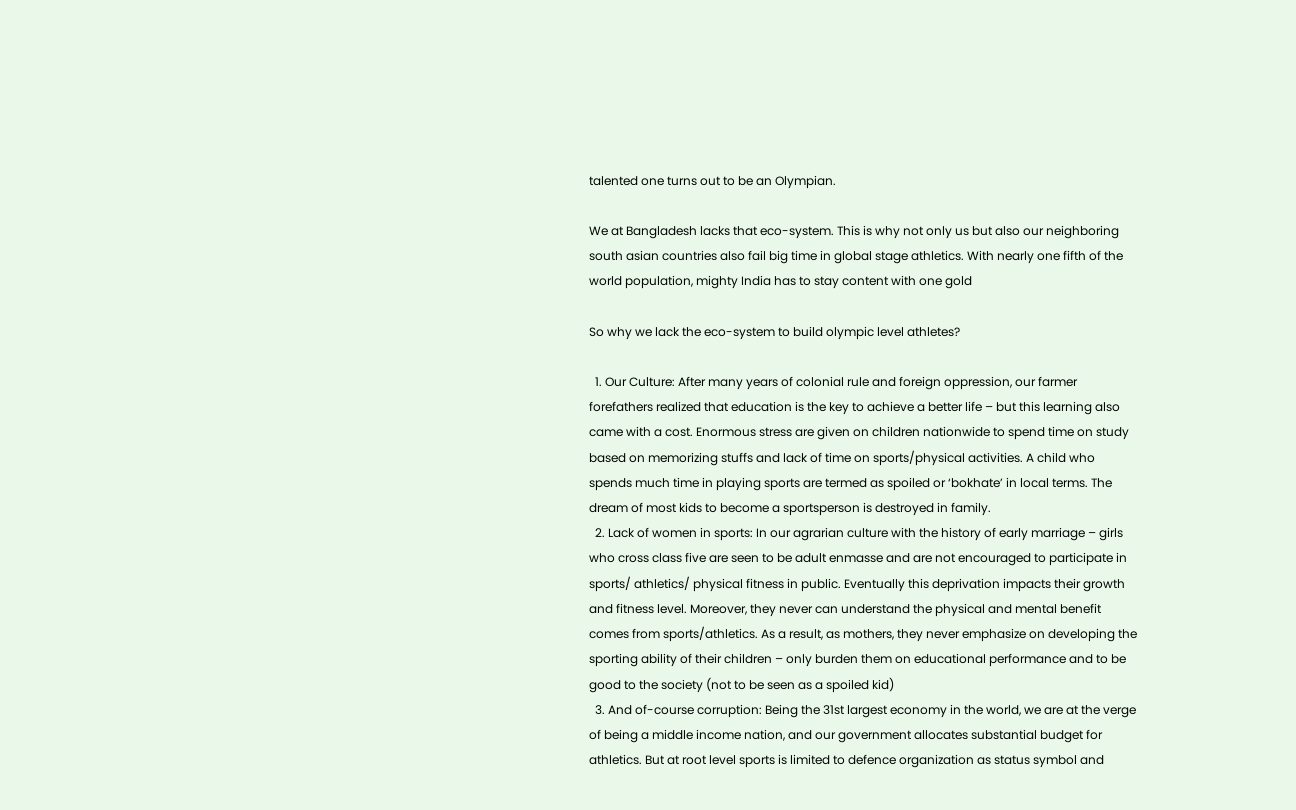talented one turns out to be an Olympian.

We at Bangladesh lacks that eco-system. This is why not only us but also our neighboring south asian countries also fail big time in global stage athletics. With nearly one fifth of the world population, mighty India has to stay content with one gold

So why we lack the eco-system to build olympic level athletes?

  1. Our Culture: After many years of colonial rule and foreign oppression, our farmer forefathers realized that education is the key to achieve a better life – but this learning also came with a cost. Enormous stress are given on children nationwide to spend time on study based on memorizing stuffs and lack of time on sports/physical activities. A child who spends much time in playing sports are termed as spoiled or ‘bokhate’ in local terms. The dream of most kids to become a sportsperson is destroyed in family.
  2. Lack of women in sports: In our agrarian culture with the history of early marriage – girls who cross class five are seen to be adult enmasse and are not encouraged to participate in sports/ athletics/ physical fitness in public. Eventually this deprivation impacts their growth and fitness level. Moreover, they never can understand the physical and mental benefit comes from sports/athletics. As a result, as mothers, they never emphasize on developing the sporting ability of their children – only burden them on educational performance and to be good to the society (not to be seen as a spoiled kid)
  3. And of-course corruption: Being the 31st largest economy in the world, we are at the verge of being a middle income nation, and our government allocates substantial budget for athletics. But at root level sports is limited to defence organization as status symbol and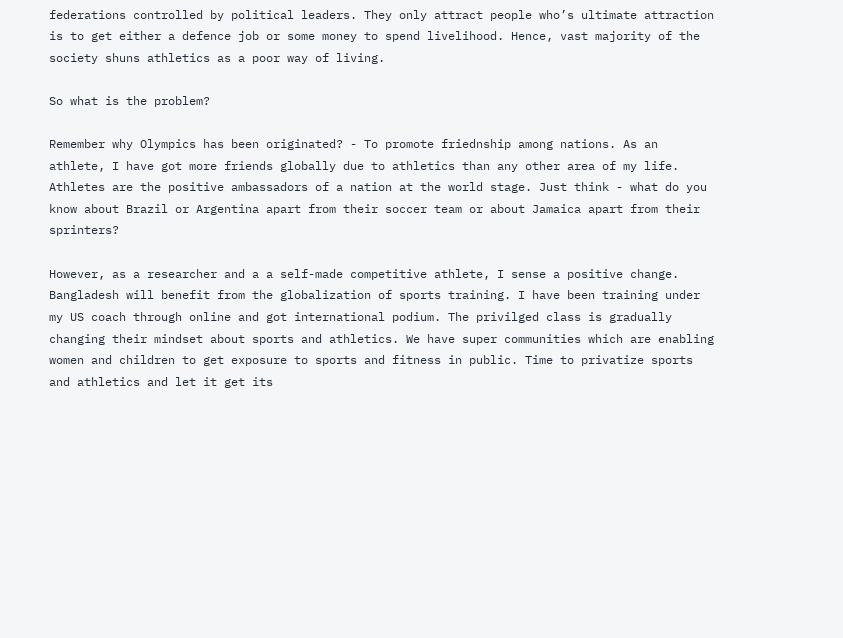federations controlled by political leaders. They only attract people who’s ultimate attraction is to get either a defence job or some money to spend livelihood. Hence, vast majority of the society shuns athletics as a poor way of living.

So what is the problem?

Remember why Olympics has been originated? - To promote friednship among nations. As an athlete, I have got more friends globally due to athletics than any other area of my life. Athletes are the positive ambassadors of a nation at the world stage. Just think - what do you know about Brazil or Argentina apart from their soccer team or about Jamaica apart from their sprinters?

However, as a researcher and a a self-made competitive athlete, I sense a positive change. Bangladesh will benefit from the globalization of sports training. I have been training under my US coach through online and got international podium. The privilged class is gradually changing their mindset about sports and athletics. We have super communities which are enabling women and children to get exposure to sports and fitness in public. Time to privatize sports and athletics and let it get its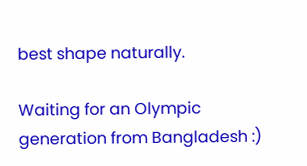best shape naturally.

Waiting for an Olympic generation from Bangladesh :)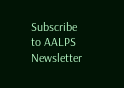Subscribe to AALPS Newsletter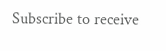Subscribe to receive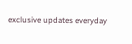exclusive updates everyday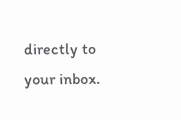directly to your inbox.